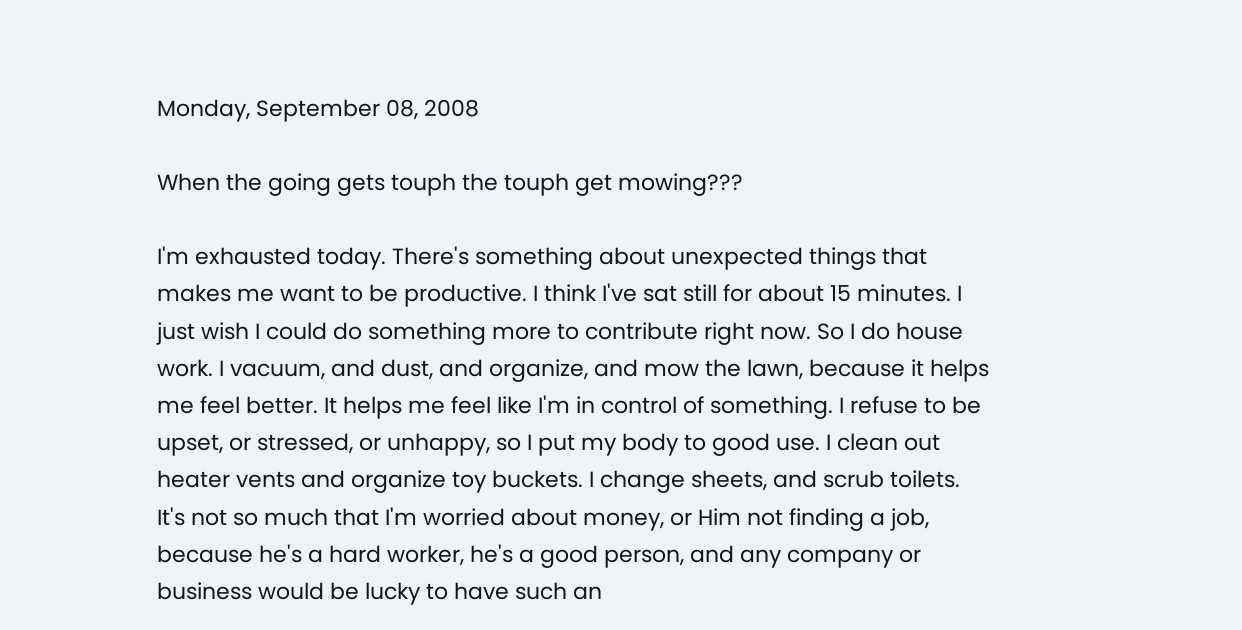Monday, September 08, 2008

When the going gets touph the touph get mowing???

I'm exhausted today. There's something about unexpected things that makes me want to be productive. I think I've sat still for about 15 minutes. I just wish I could do something more to contribute right now. So I do house work. I vacuum, and dust, and organize, and mow the lawn, because it helps me feel better. It helps me feel like I'm in control of something. I refuse to be upset, or stressed, or unhappy, so I put my body to good use. I clean out heater vents and organize toy buckets. I change sheets, and scrub toilets. It's not so much that I'm worried about money, or Him not finding a job, because he's a hard worker, he's a good person, and any company or business would be lucky to have such an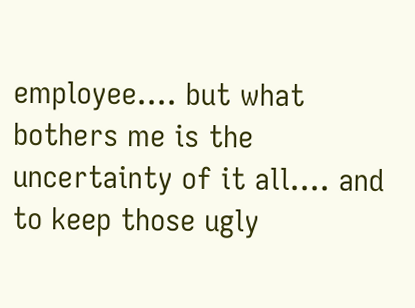employee.... but what bothers me is the uncertainty of it all.... and to keep those ugly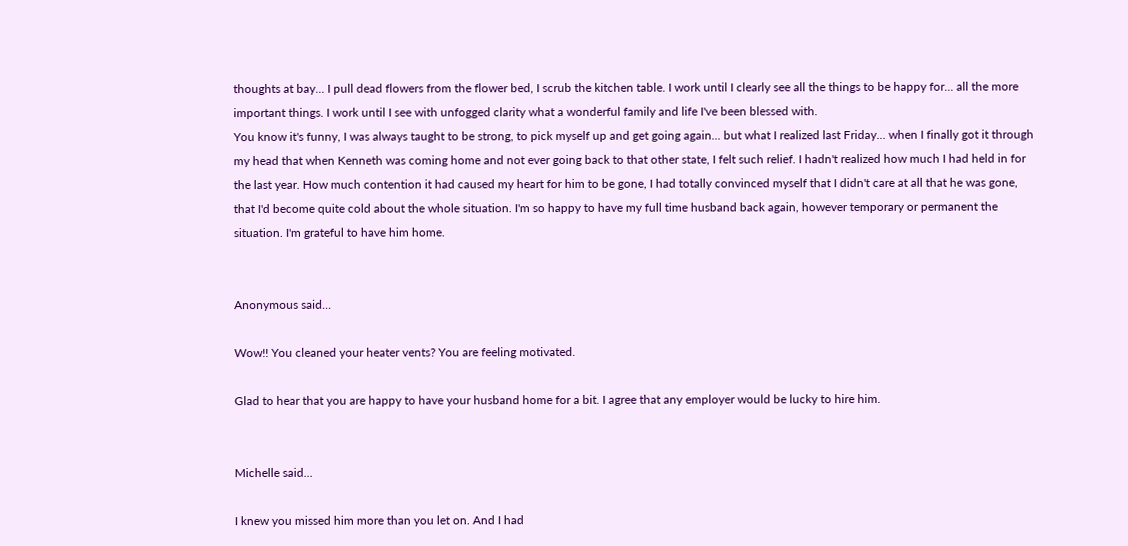thoughts at bay... I pull dead flowers from the flower bed, I scrub the kitchen table. I work until I clearly see all the things to be happy for... all the more important things. I work until I see with unfogged clarity what a wonderful family and life I've been blessed with.
You know it's funny, I was always taught to be strong, to pick myself up and get going again... but what I realized last Friday... when I finally got it through my head that when Kenneth was coming home and not ever going back to that other state, I felt such relief. I hadn't realized how much I had held in for the last year. How much contention it had caused my heart for him to be gone, I had totally convinced myself that I didn't care at all that he was gone, that I'd become quite cold about the whole situation. I'm so happy to have my full time husband back again, however temporary or permanent the situation. I'm grateful to have him home.


Anonymous said...

Wow!! You cleaned your heater vents? You are feeling motivated.

Glad to hear that you are happy to have your husband home for a bit. I agree that any employer would be lucky to hire him.


Michelle said...

I knew you missed him more than you let on. And I had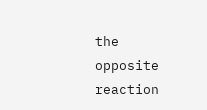the opposite reaction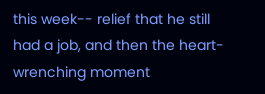this week-- relief that he still had a job, and then the heart-wrenching moment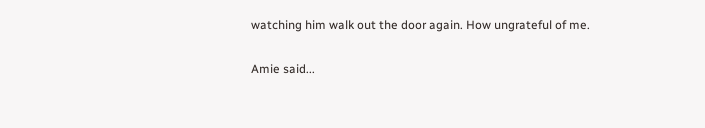watching him walk out the door again. How ungrateful of me.

Amie said...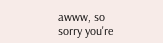awww, so sorry you're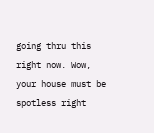going thru this right now. Wow, your house must be spotless right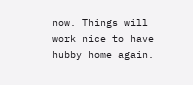now. Things will work nice to have hubby home again.